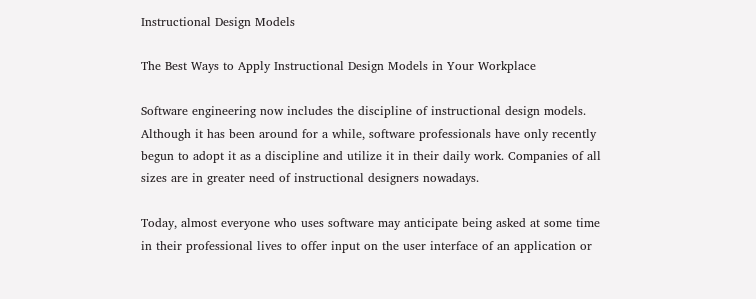Instructional Design Models

The Best Ways to Apply Instructional Design Models in Your Workplace

Software engineering now includes the discipline of instructional design models. Although it has been around for a while, software professionals have only recently begun to adopt it as a discipline and utilize it in their daily work. Companies of all sizes are in greater need of instructional designers nowadays.

Today, almost everyone who uses software may anticipate being asked at some time in their professional lives to offer input on the user interface of an application or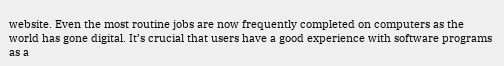website. Even the most routine jobs are now frequently completed on computers as the world has gone digital. It’s crucial that users have a good experience with software programs as a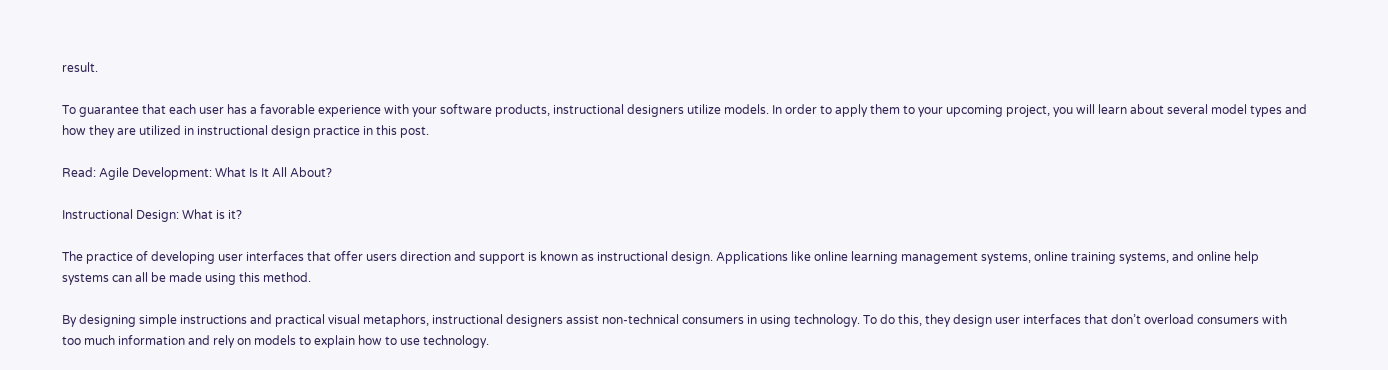result.

To guarantee that each user has a favorable experience with your software products, instructional designers utilize models. In order to apply them to your upcoming project, you will learn about several model types and how they are utilized in instructional design practice in this post.

Read: Agile Development: What Is It All About?

Instructional Design: What is it?

The practice of developing user interfaces that offer users direction and support is known as instructional design. Applications like online learning management systems, online training systems, and online help systems can all be made using this method.

By designing simple instructions and practical visual metaphors, instructional designers assist non-technical consumers in using technology. To do this, they design user interfaces that don’t overload consumers with too much information and rely on models to explain how to use technology.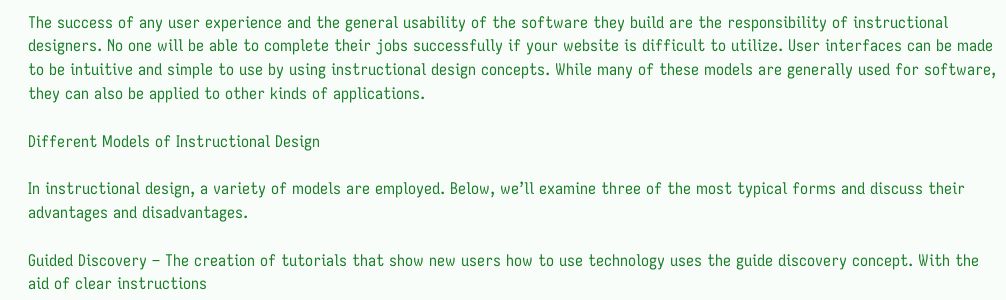The success of any user experience and the general usability of the software they build are the responsibility of instructional designers. No one will be able to complete their jobs successfully if your website is difficult to utilize. User interfaces can be made to be intuitive and simple to use by using instructional design concepts. While many of these models are generally used for software, they can also be applied to other kinds of applications.

Different Models of Instructional Design

In instructional design, a variety of models are employed. Below, we’ll examine three of the most typical forms and discuss their advantages and disadvantages.

Guided Discovery – The creation of tutorials that show new users how to use technology uses the guide discovery concept. With the aid of clear instructions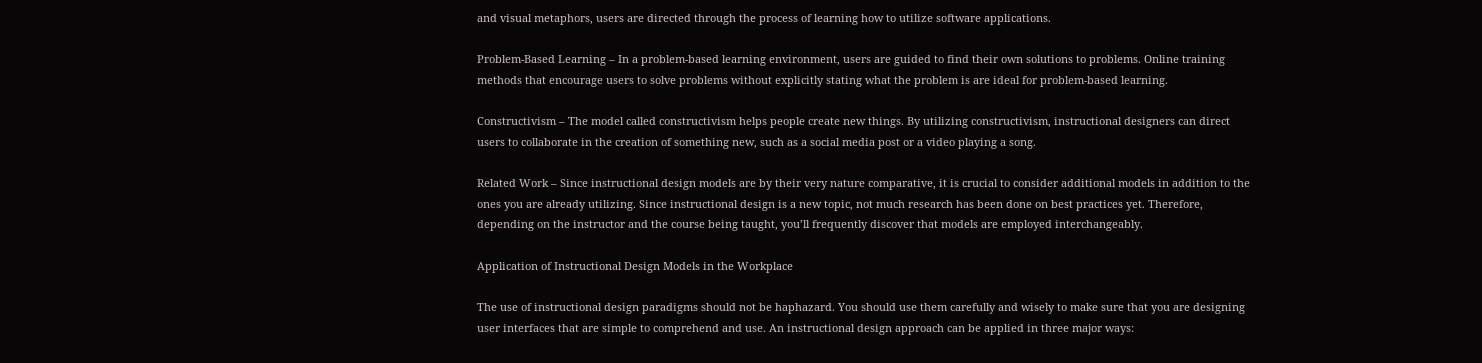and visual metaphors, users are directed through the process of learning how to utilize software applications.

Problem-Based Learning – In a problem-based learning environment, users are guided to find their own solutions to problems. Online training methods that encourage users to solve problems without explicitly stating what the problem is are ideal for problem-based learning.

Constructivism – The model called constructivism helps people create new things. By utilizing constructivism, instructional designers can direct users to collaborate in the creation of something new, such as a social media post or a video playing a song.

Related Work – Since instructional design models are by their very nature comparative, it is crucial to consider additional models in addition to the ones you are already utilizing. Since instructional design is a new topic, not much research has been done on best practices yet. Therefore, depending on the instructor and the course being taught, you’ll frequently discover that models are employed interchangeably.

Application of Instructional Design Models in the Workplace

The use of instructional design paradigms should not be haphazard. You should use them carefully and wisely to make sure that you are designing user interfaces that are simple to comprehend and use. An instructional design approach can be applied in three major ways: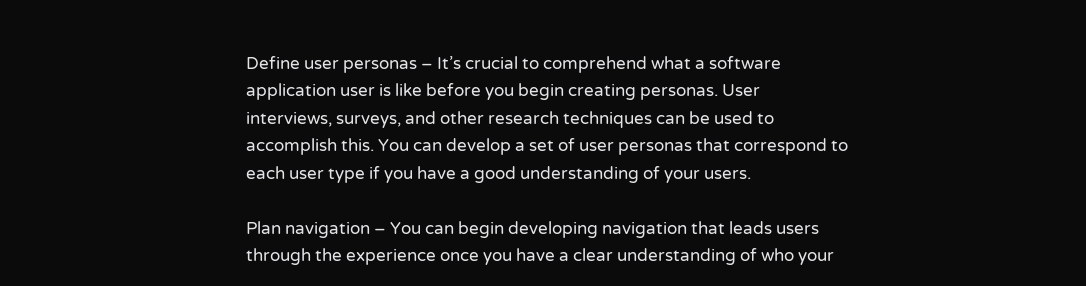Define user personas – It’s crucial to comprehend what a software application user is like before you begin creating personas. User interviews, surveys, and other research techniques can be used to accomplish this. You can develop a set of user personas that correspond to each user type if you have a good understanding of your users.

Plan navigation – You can begin developing navigation that leads users through the experience once you have a clear understanding of who your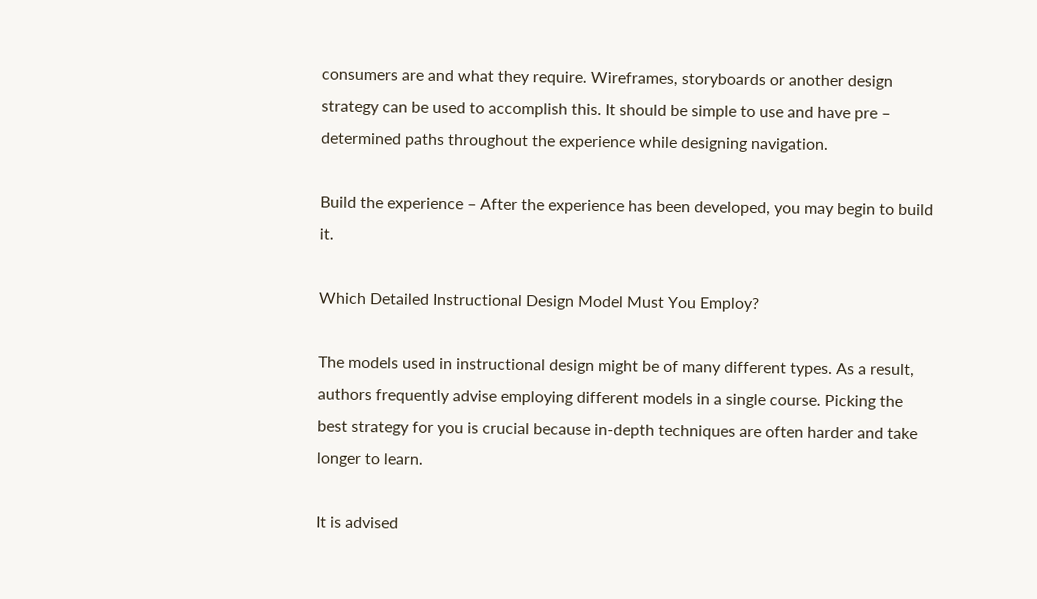consumers are and what they require. Wireframes, storyboards or another design strategy can be used to accomplish this. It should be simple to use and have pre – determined paths throughout the experience while designing navigation.

Build the experience – After the experience has been developed, you may begin to build it.

Which Detailed Instructional Design Model Must You Employ?

The models used in instructional design might be of many different types. As a result, authors frequently advise employing different models in a single course. Picking the best strategy for you is crucial because in-depth techniques are often harder and take longer to learn.

It is advised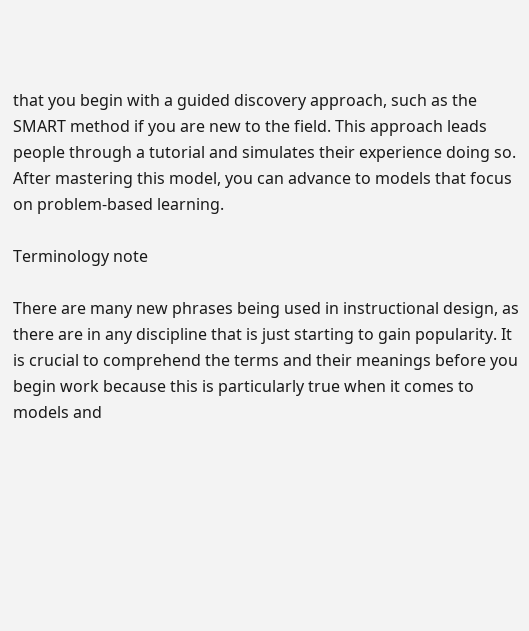that you begin with a guided discovery approach, such as the SMART method if you are new to the field. This approach leads people through a tutorial and simulates their experience doing so. After mastering this model, you can advance to models that focus on problem-based learning.

Terminology note

There are many new phrases being used in instructional design, as there are in any discipline that is just starting to gain popularity. It is crucial to comprehend the terms and their meanings before you begin work because this is particularly true when it comes to models and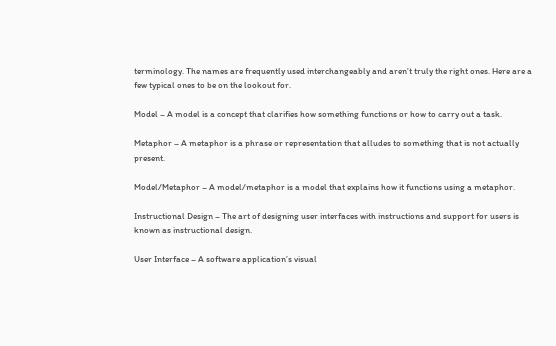terminology. The names are frequently used interchangeably and aren’t truly the right ones. Here are a few typical ones to be on the lookout for.

Model – A model is a concept that clarifies how something functions or how to carry out a task.

Metaphor – A metaphor is a phrase or representation that alludes to something that is not actually present.

Model/Metaphor – A model/metaphor is a model that explains how it functions using a metaphor.

Instructional Design – The art of designing user interfaces with instructions and support for users is known as instructional design.

User Interface – A software application’s visual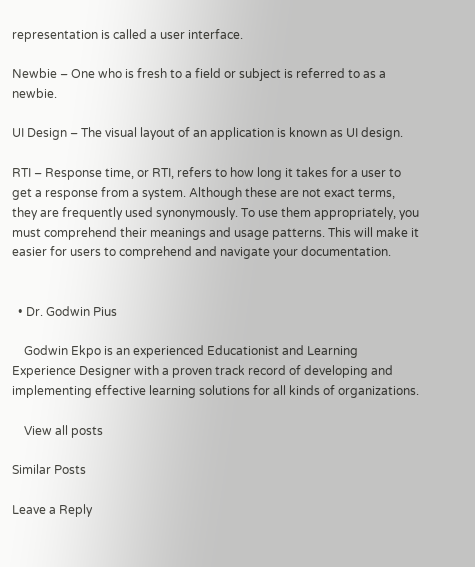representation is called a user interface.

Newbie – One who is fresh to a field or subject is referred to as a newbie.

UI Design – The visual layout of an application is known as UI design.

RTI – Response time, or RTI, refers to how long it takes for a user to get a response from a system. Although these are not exact terms, they are frequently used synonymously. To use them appropriately, you must comprehend their meanings and usage patterns. This will make it easier for users to comprehend and navigate your documentation.


  • Dr. Godwin Pius

    Godwin Ekpo is an experienced Educationist and Learning Experience Designer with a proven track record of developing and implementing effective learning solutions for all kinds of organizations.

    View all posts

Similar Posts

Leave a Reply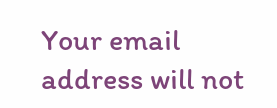Your email address will not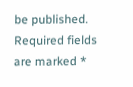be published. Required fields are marked *